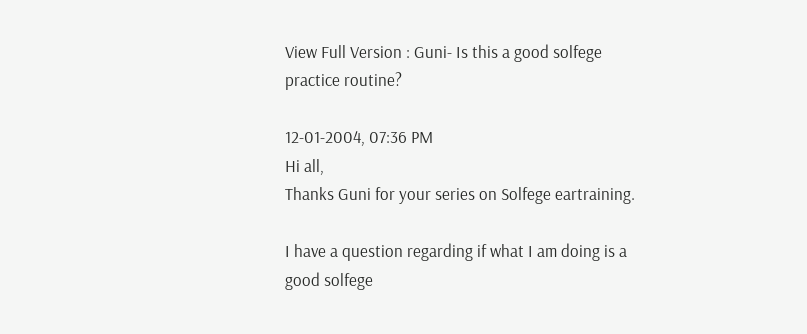View Full Version : Guni- Is this a good solfege practice routine?

12-01-2004, 07:36 PM
Hi all,
Thanks Guni for your series on Solfege eartraining.

I have a question regarding if what I am doing is a good solfege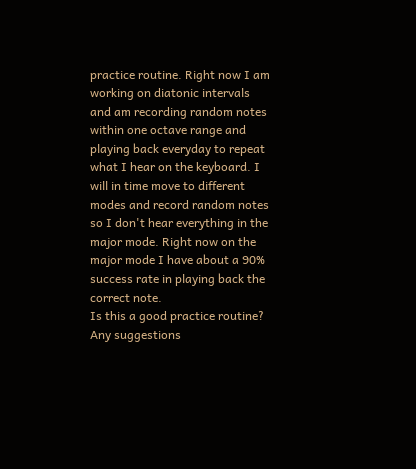practice routine. Right now I am working on diatonic intervals and am recording random notes within one octave range and playing back everyday to repeat what I hear on the keyboard. I will in time move to different modes and record random notes so I don't hear everything in the major mode. Right now on the major mode I have about a 90% success rate in playing back the correct note.
Is this a good practice routine? Any suggestions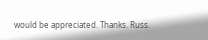would be appreciated. Thanks. Russ.